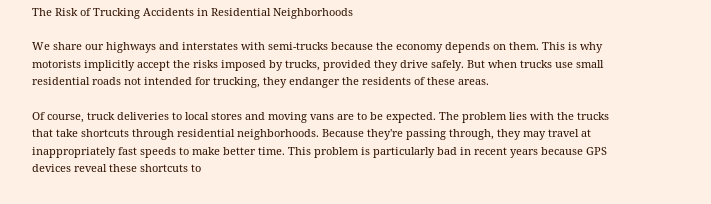The Risk of Trucking Accidents in Residential Neighborhoods

We share our highways and interstates with semi-trucks because the economy depends on them. This is why motorists implicitly accept the risks imposed by trucks, provided they drive safely. But when trucks use small residential roads not intended for trucking, they endanger the residents of these areas.

Of course, truck deliveries to local stores and moving vans are to be expected. The problem lies with the trucks that take shortcuts through residential neighborhoods. Because they're passing through, they may travel at inappropriately fast speeds to make better time. This problem is particularly bad in recent years because GPS devices reveal these shortcuts to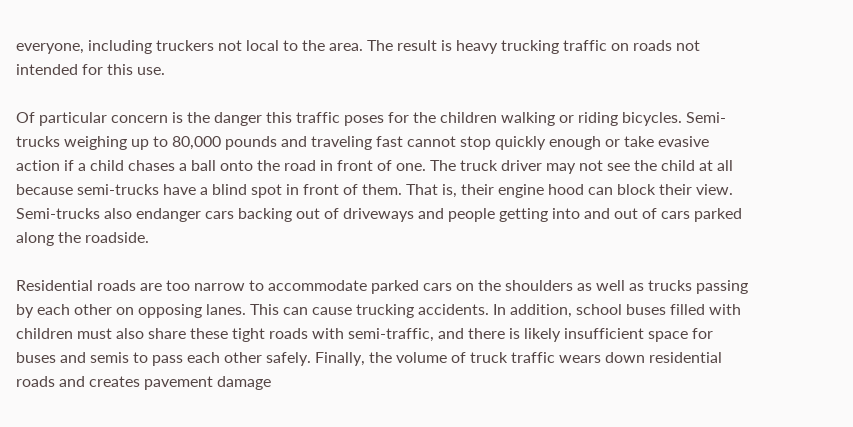everyone, including truckers not local to the area. The result is heavy trucking traffic on roads not intended for this use.

Of particular concern is the danger this traffic poses for the children walking or riding bicycles. Semi-trucks weighing up to 80,000 pounds and traveling fast cannot stop quickly enough or take evasive action if a child chases a ball onto the road in front of one. The truck driver may not see the child at all because semi-trucks have a blind spot in front of them. That is, their engine hood can block their view. Semi-trucks also endanger cars backing out of driveways and people getting into and out of cars parked along the roadside.

Residential roads are too narrow to accommodate parked cars on the shoulders as well as trucks passing by each other on opposing lanes. This can cause trucking accidents. In addition, school buses filled with children must also share these tight roads with semi-traffic, and there is likely insufficient space for buses and semis to pass each other safely. Finally, the volume of truck traffic wears down residential roads and creates pavement damage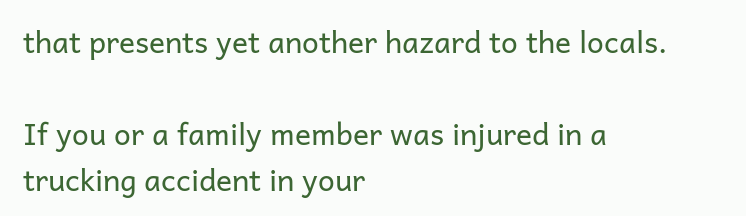that presents yet another hazard to the locals.

If you or a family member was injured in a trucking accident in your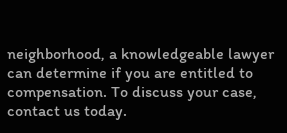neighborhood, a knowledgeable lawyer can determine if you are entitled to compensation. To discuss your case, contact us today.